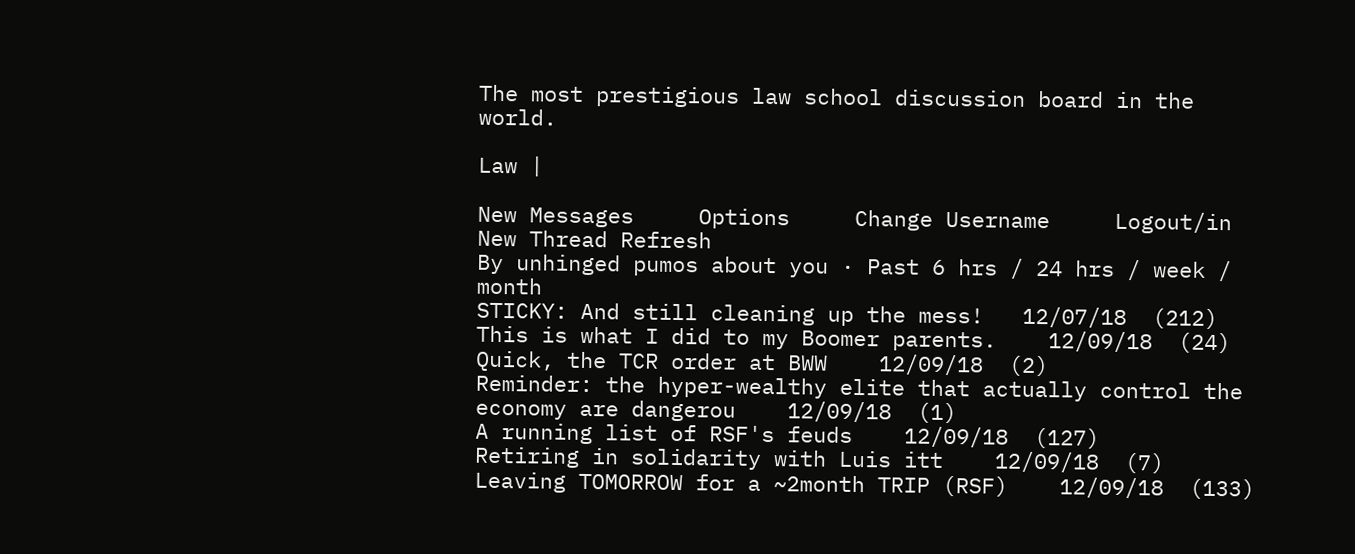The most prestigious law school discussion board in the world.

Law |

New Messages     Options     Change Username     Logout/in
New Thread Refresh
By unhinged pumos about you · Past 6 hrs / 24 hrs / week / month
STICKY: And still cleaning up the mess!   12/07/18  (212)
This is what I did to my Boomer parents.    12/09/18  (24)
Quick, the TCR order at BWW    12/09/18  (2)
Reminder: the hyper-wealthy elite that actually control the economy are dangerou    12/09/18  (1)
A running list of RSF's feuds    12/09/18  (127)
Retiring in solidarity with Luis itt    12/09/18  (7)
Leaving TOMORROW for a ~2month TRIP (RSF)    12/09/18  (133)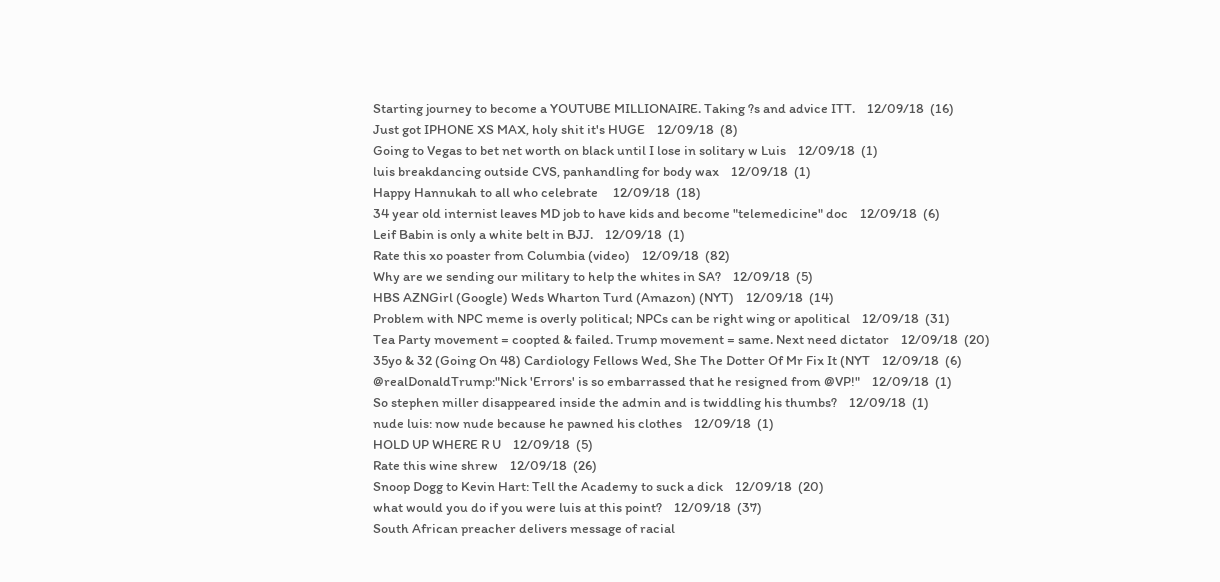Starting journey to become a YOUTUBE MILLIONAIRE. Taking ?s and advice ITT.    12/09/18  (16)
Just got IPHONE XS MAX, holy shit it's HUGE    12/09/18  (8)
Going to Vegas to bet net worth on black until I lose in solitary w Luis    12/09/18  (1)
luis breakdancing outside CVS, panhandling for body wax    12/09/18  (1)
Happy Hannukah to all who celebrate     12/09/18  (18)
34 year old internist leaves MD job to have kids and become "telemedicine" doc    12/09/18  (6)
Leif Babin is only a white belt in BJJ.    12/09/18  (1)
Rate this xo poaster from Columbia (video)    12/09/18  (82)
Why are we sending our military to help the whites in SA?    12/09/18  (5)
HBS AZNGirl (Google) Weds Wharton Turd (Amazon) (NYT)    12/09/18  (14)
Problem with NPC meme is overly political; NPCs can be right wing or apolitical    12/09/18  (31)
Tea Party movement = coopted & failed. Trump movement = same. Next need dictator    12/09/18  (20)
35yo & 32 (Going On 48) Cardiology Fellows Wed, She The Dotter Of Mr Fix It (NYT    12/09/18  (6)
@realDonaldTrump:"Nick 'Errors' is so embarrassed that he resigned from @VP!"    12/09/18  (1)
So stephen miller disappeared inside the admin and is twiddling his thumbs?    12/09/18  (1)
nude luis: now nude because he pawned his clothes    12/09/18  (1)
HOLD UP WHERE R U    12/09/18  (5)
Rate this wine shrew    12/09/18  (26)
Snoop Dogg to Kevin Hart: Tell the Academy to suck a dick    12/09/18  (20)
what would you do if you were luis at this point?    12/09/18  (37)
South African preacher delivers message of racial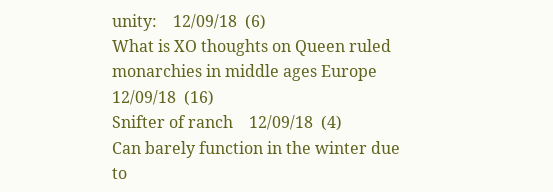unity:    12/09/18  (6)
What is XO thoughts on Queen ruled monarchies in middle ages Europe    12/09/18  (16)
Snifter of ranch    12/09/18  (4)
Can barely function in the winter due to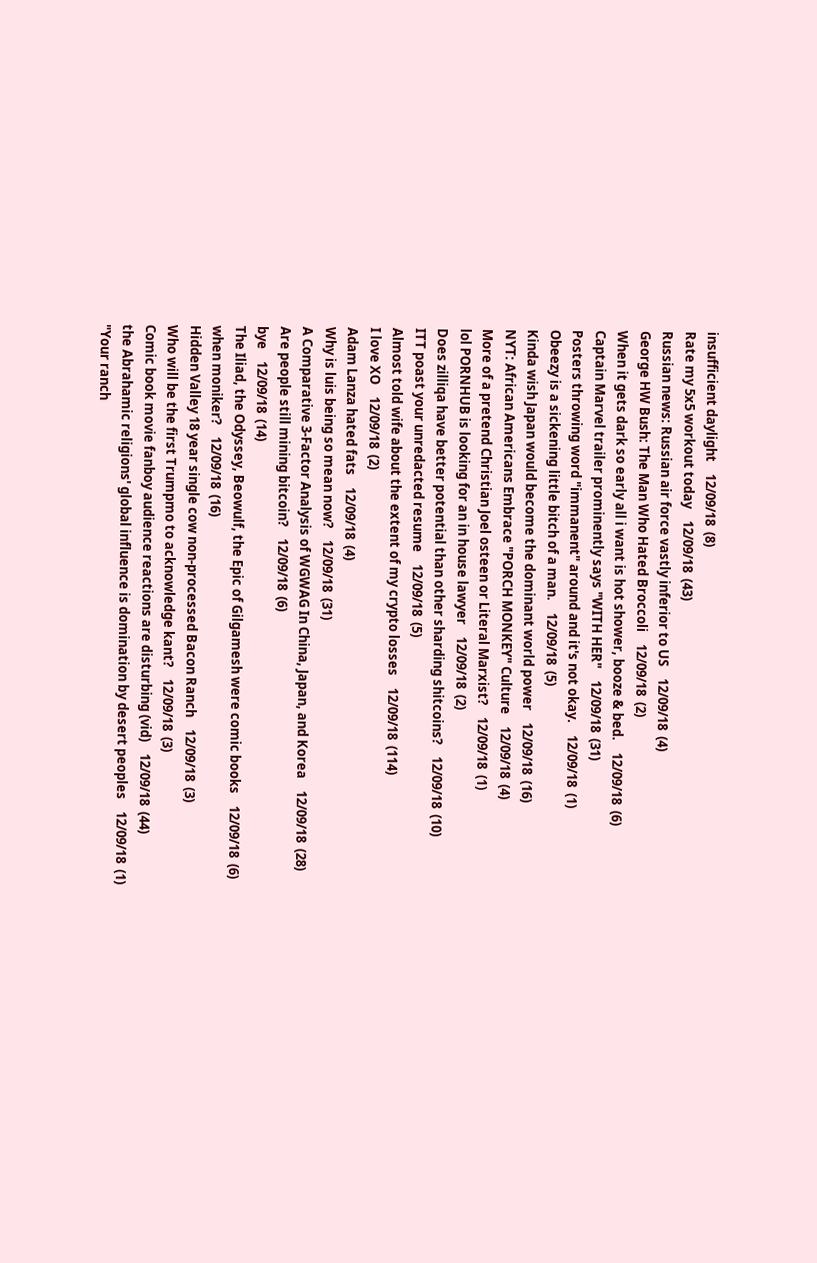insufficient daylight    12/09/18  (8)
Rate my 5x5 workout today    12/09/18  (43)
Russian news: Russian air force vastly inferior to US    12/09/18  (4)
George HW Bush: The Man Who Hated Broccoli    12/09/18  (2)
When it gets dark so early all i want is hot shower, booze & bed.    12/09/18  (6)
Captain Marvel trailer prominently says "WITH HER"    12/09/18  (31)
Posters throwing word "immanent" around and it's not okay.    12/09/18  (1)
Obeezy is a sickening little bitch of a man.    12/09/18  (5)
Kinda wish Japan would become the dominant world power    12/09/18  (16)
NYT: African Americans Embrace "PORCH MONKEY" Culture    12/09/18  (4)
More of a pretend Christian Joel osteen or Literal Marxist?    12/09/18  (1)
lol PORNHUB is looking for an in house lawyer    12/09/18  (2)
Does zilliqa have better potential than other sharding shitcoins?    12/09/18  (10)
ITT poast your unredacted resume    12/09/18  (5)
Almost told wife about the extent of my crypto losses    12/09/18  (114)
I love XO    12/09/18  (2)
Adam Lanza hated fats    12/09/18  (4)
Why is luis being so mean now?    12/09/18  (31)
A Comparative 3-Factor Analysis of WGWAG In China, Japan, and Korea    12/09/18  (28)
Are people still mining bitcoin?    12/09/18  (6)
bye    12/09/18  (14)
The Iliad, the Odyssey, Beowulf, the Epic of Gilgamesh were comic books    12/09/18  (6)
when moniker?    12/09/18  (16)
Hidden Valley 18 year single cow non-processed Bacon Ranch    12/09/18  (3)
Who will be the first Trumpmo to acknowledge kant?    12/09/18  (3)
Comic book movie fanboy audience reactions are disturbing (vid)    12/09/18  (44)
the Abrahamic religions' global influence is domination by desert peoples    12/09/18  (1)
"Your ranch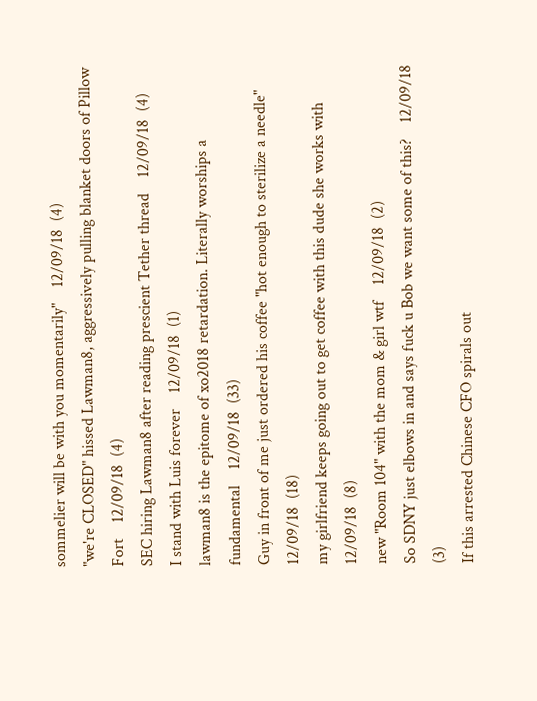sommelier will be with you momentarily"    12/09/18  (4)
"we're CLOSED" hissed Lawman8, aggressively pulling blanket doors of Pillow Fort    12/09/18  (4)
SEC hiring Lawman8 after reading prescient Tether thread    12/09/18  (4)
I stand with Luis forever    12/09/18  (1)
lawman8 is the epitome of xo2018 retardation. Literally worships a fundamental    12/09/18  (33)
Guy in front of me just ordered his coffee "hot enough to sterilize a needle"    12/09/18  (18)
my girlfriend keeps going out to get coffee with this dude she works with    12/09/18  (8)
new "Room 104" with the mom & girl wtf    12/09/18  (2)
So SDNY just elbows in and says fuck u Bob we want some of this?    12/09/18  (3)
If this arrested Chinese CFO spirals out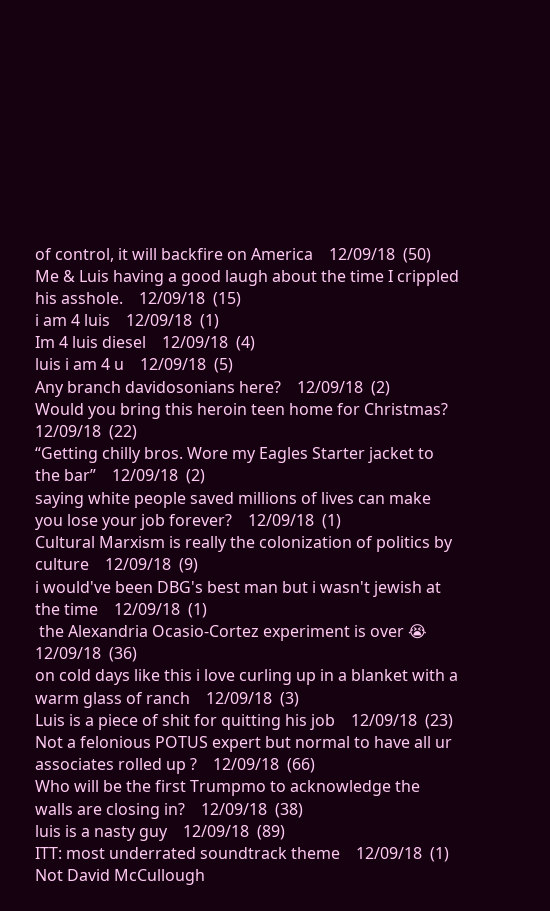of control, it will backfire on America    12/09/18  (50)
Me & Luis having a good laugh about the time I crippled his asshole.    12/09/18  (15)
i am 4 luis    12/09/18  (1)
Im 4 luis diesel    12/09/18  (4)
luis i am 4 u    12/09/18  (5)
Any branch davidosonians here?    12/09/18  (2)
Would you bring this heroin teen home for Christmas?    12/09/18  (22)
“Getting chilly bros. Wore my Eagles Starter jacket to the bar”    12/09/18  (2)
saying white people saved millions of lives can make you lose your job forever?    12/09/18  (1)
Cultural Marxism is really the colonization of politics by culture    12/09/18  (9)
i would've been DBG's best man but i wasn't jewish at the time    12/09/18  (1)
 the Alexandria Ocasio-Cortez experiment is over 😭    12/09/18  (36)
on cold days like this i love curling up in a blanket with a warm glass of ranch    12/09/18  (3)
Luis is a piece of shit for quitting his job    12/09/18  (23)
Not a felonious POTUS expert but normal to have all ur associates rolled up ?    12/09/18  (66)
Who will be the first Trumpmo to acknowledge the walls are closing in?    12/09/18  (38)
luis is a nasty guy    12/09/18  (89)
ITT: most underrated soundtrack theme    12/09/18  (1)
Not David McCullough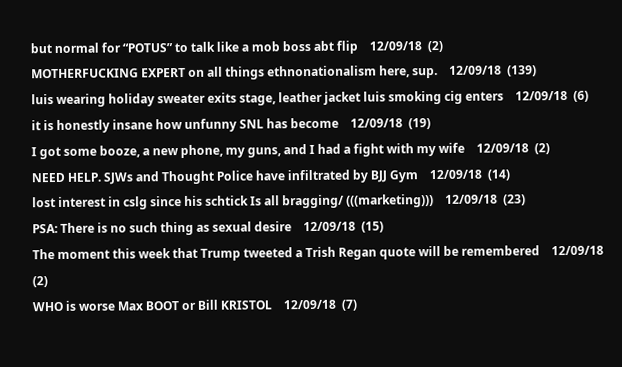but normal for “POTUS” to talk like a mob boss abt flip    12/09/18  (2)
MOTHERFUCKING EXPERT on all things ethnonationalism here, sup.    12/09/18  (139)
luis wearing holiday sweater exits stage, leather jacket luis smoking cig enters    12/09/18  (6)
it is honestly insane how unfunny SNL has become    12/09/18  (19)
I got some booze, a new phone, my guns, and I had a fight with my wife    12/09/18  (2)
NEED HELP. SJWs and Thought Police have infiltrated by BJJ Gym    12/09/18  (14)
lost interest in cslg since his schtick Is all bragging/ (((marketing)))    12/09/18  (23)
PSA: There is no such thing as sexual desire    12/09/18  (15)
The moment this week that Trump tweeted a Trish Regan quote will be remembered    12/09/18  (2)
WHO is worse Max BOOT or Bill KRISTOL    12/09/18  (7)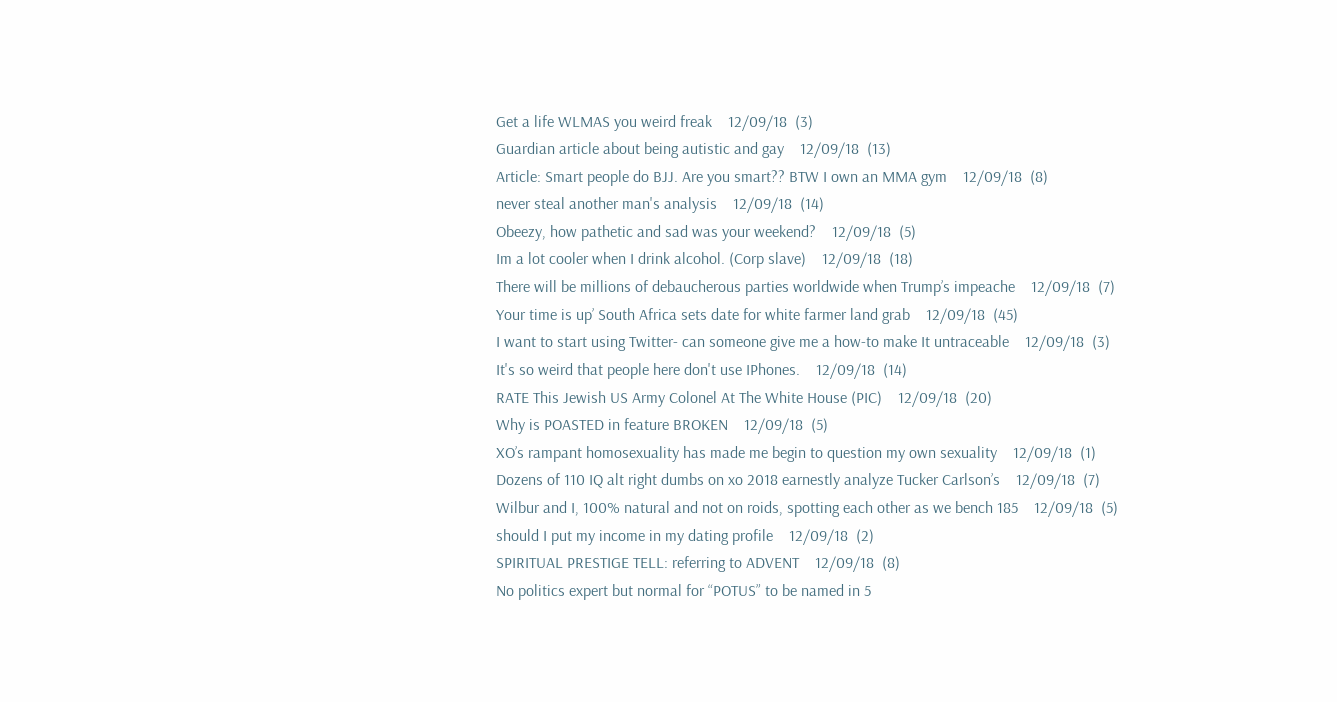Get a life WLMAS you weird freak    12/09/18  (3)
Guardian article about being autistic and gay    12/09/18  (13)
Article: Smart people do BJJ. Are you smart?? BTW I own an MMA gym    12/09/18  (8)
never steal another man's analysis    12/09/18  (14)
Obeezy, how pathetic and sad was your weekend?    12/09/18  (5)
Im a lot cooler when I drink alcohol. (Corp slave)    12/09/18  (18)
There will be millions of debaucherous parties worldwide when Trump’s impeache    12/09/18  (7)
Your time is up’ South Africa sets date for white farmer land grab    12/09/18  (45)
I want to start using Twitter- can someone give me a how-to make It untraceable    12/09/18  (3)
It's so weird that people here don't use IPhones.    12/09/18  (14)
RATE This Jewish US Army Colonel At The White House (PIC)    12/09/18  (20)
Why is POASTED in feature BROKEN    12/09/18  (5)
XO’s rampant homosexuality has made me begin to question my own sexuality    12/09/18  (1)
Dozens of 110 IQ alt right dumbs on xo 2018 earnestly analyze Tucker Carlson’s    12/09/18  (7)
Wilbur and I, 100% natural and not on roids, spotting each other as we bench 185    12/09/18  (5)
should I put my income in my dating profile    12/09/18  (2)
SPIRITUAL PRESTIGE TELL: referring to ADVENT    12/09/18  (8)
No politics expert but normal for “POTUS” to be named in 5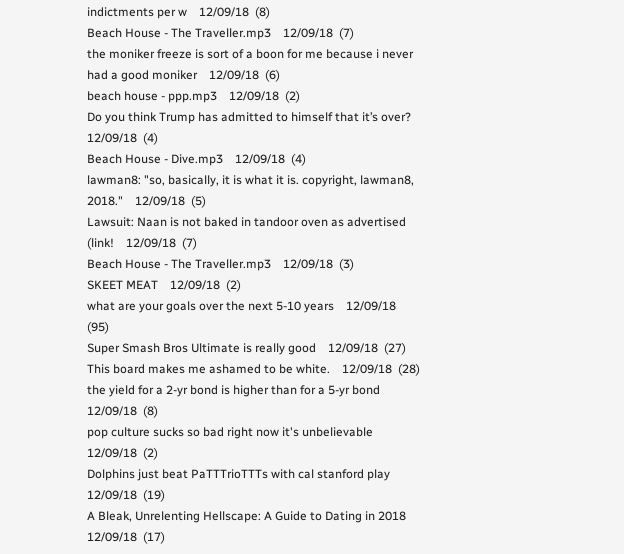indictments per w    12/09/18  (8)
Beach House - The Traveller.mp3    12/09/18  (7)
the moniker freeze is sort of a boon for me because i never had a good moniker    12/09/18  (6)
beach house - ppp.mp3    12/09/18  (2)
Do you think Trump has admitted to himself that it’s over?    12/09/18  (4)
Beach House - Dive.mp3    12/09/18  (4)
lawman8: "so, basically, it is what it is. copyright, lawman8, 2018."    12/09/18  (5)
Lawsuit: Naan is not baked in tandoor oven as advertised (link!    12/09/18  (7)
Beach House - The Traveller.mp3    12/09/18  (3)
SKEET MEAT    12/09/18  (2)
what are your goals over the next 5-10 years    12/09/18  (95)
Super Smash Bros Ultimate is really good    12/09/18  (27)
This board makes me ashamed to be white.    12/09/18  (28)
the yield for a 2-yr bond is higher than for a 5-yr bond    12/09/18  (8)
pop culture sucks so bad right now it's unbelievable    12/09/18  (2)
Dolphins just beat PaTTTrioTTTs with cal stanford play    12/09/18  (19)
A Bleak, Unrelenting Hellscape: A Guide to Dating in 2018    12/09/18  (17)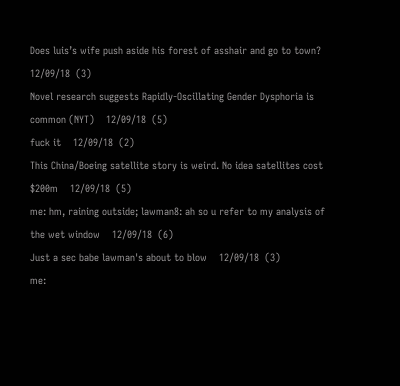Does luis’s wife push aside his forest of asshair and go to town?    12/09/18  (3)
Novel research suggests Rapidly-Oscillating Gender Dysphoria is common (NYT)    12/09/18  (5)
fuck it    12/09/18  (2)
This China/Boeing satellite story is weird. No idea satellites cost $200m    12/09/18  (5)
me: hm, raining outside; lawman8: ah so u refer to my analysis of the wet window    12/09/18  (6)
Just a sec babe lawman's about to blow    12/09/18  (3)
me: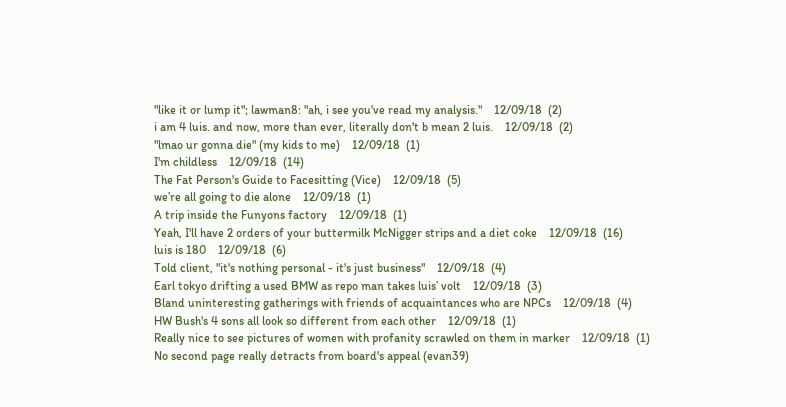"like it or lump it"; lawman8: "ah, i see you've read my analysis."    12/09/18  (2)
i am 4 luis. and now, more than ever, literally don't b mean 2 luis.    12/09/18  (2)
"lmao ur gonna die" (my kids to me)    12/09/18  (1)
I'm childless    12/09/18  (14)
The Fat Person's Guide to Facesitting (Vice)    12/09/18  (5)
we’re all going to die alone    12/09/18  (1)
A trip inside the Funyons factory    12/09/18  (1)
Yeah, I'll have 2 orders of your buttermilk McNigger strips and a diet coke    12/09/18  (16)
luis is 180    12/09/18  (6)
Told client, "it's nothing personal - it's just business"    12/09/18  (4)
Earl tokyo drifting a used BMW as repo man takes luis’ volt    12/09/18  (3)
Bland uninteresting gatherings with friends of acquaintances who are NPCs    12/09/18  (4)
HW Bush's 4 sons all look so different from each other    12/09/18  (1)
Really nice to see pictures of women with profanity scrawled on them in marker    12/09/18  (1)
No second page really detracts from board's appeal (evan39)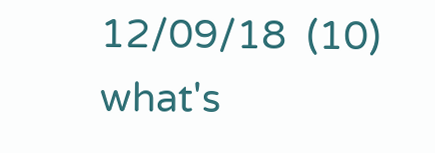12/09/18  (10)
what's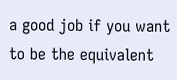a good job if you want to be the equivalent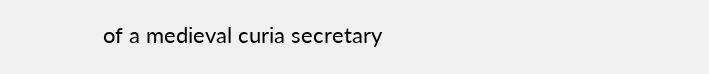of a medieval curia secretary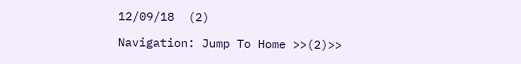12/09/18  (2)

Navigation: Jump To Home >>(2)>>